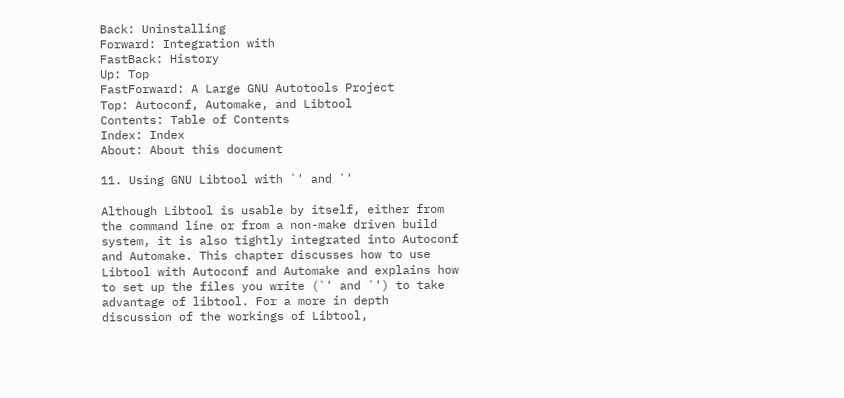Back: Uninstalling
Forward: Integration with
FastBack: History
Up: Top
FastForward: A Large GNU Autotools Project
Top: Autoconf, Automake, and Libtool
Contents: Table of Contents
Index: Index
About: About this document

11. Using GNU Libtool with `' and `'

Although Libtool is usable by itself, either from the command line or from a non-make driven build system, it is also tightly integrated into Autoconf and Automake. This chapter discusses how to use Libtool with Autoconf and Automake and explains how to set up the files you write (`' and `') to take advantage of libtool. For a more in depth discussion of the workings of Libtool,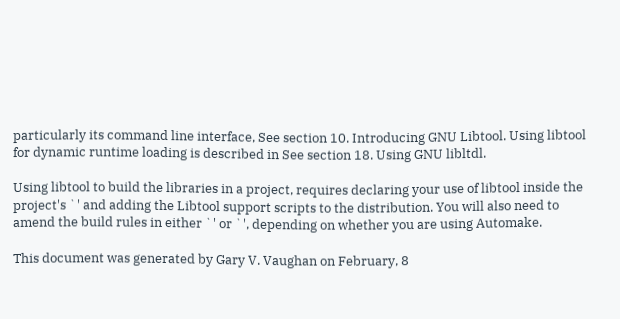particularly its command line interface, See section 10. Introducing GNU Libtool. Using libtool for dynamic runtime loading is described in See section 18. Using GNU libltdl.

Using libtool to build the libraries in a project, requires declaring your use of libtool inside the project's `' and adding the Libtool support scripts to the distribution. You will also need to amend the build rules in either `' or `', depending on whether you are using Automake.

This document was generated by Gary V. Vaughan on February, 8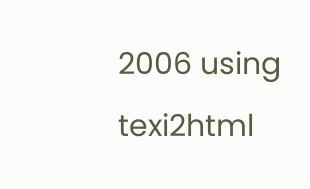2006 using texi2html